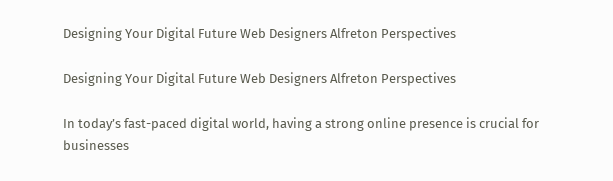Designing Your Digital Future Web Designers Alfreton Perspectives

Designing Your Digital Future Web Designers Alfreton Perspectives

In today’s fast-paced digital world, having a strong online presence is crucial for businesses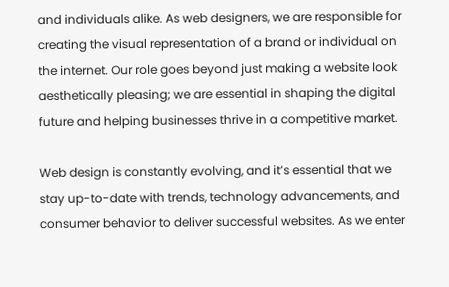and individuals alike. As web designers, we are responsible for creating the visual representation of a brand or individual on the internet. Our role goes beyond just making a website look aesthetically pleasing; we are essential in shaping the digital future and helping businesses thrive in a competitive market.

Web design is constantly evolving, and it’s essential that we stay up-to-date with trends, technology advancements, and consumer behavior to deliver successful websites. As we enter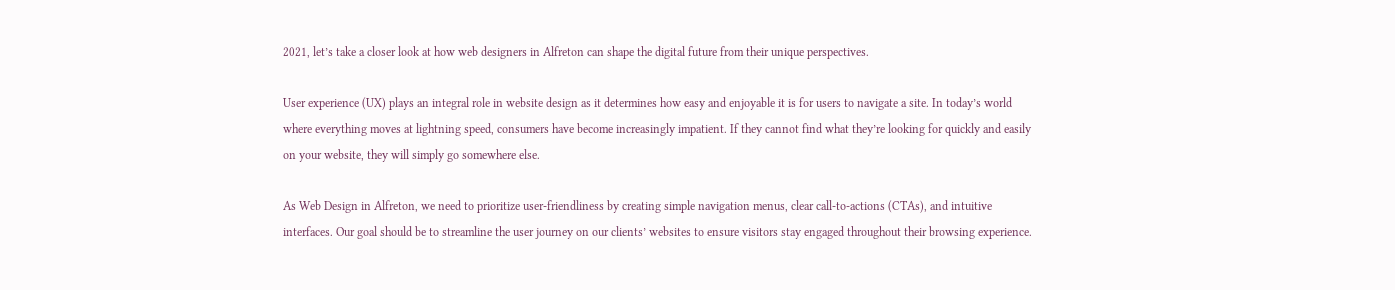2021, let’s take a closer look at how web designers in Alfreton can shape the digital future from their unique perspectives.

User experience (UX) plays an integral role in website design as it determines how easy and enjoyable it is for users to navigate a site. In today’s world where everything moves at lightning speed, consumers have become increasingly impatient. If they cannot find what they’re looking for quickly and easily on your website, they will simply go somewhere else.

As Web Design in Alfreton, we need to prioritize user-friendliness by creating simple navigation menus, clear call-to-actions (CTAs), and intuitive interfaces. Our goal should be to streamline the user journey on our clients’ websites to ensure visitors stay engaged throughout their browsing experience.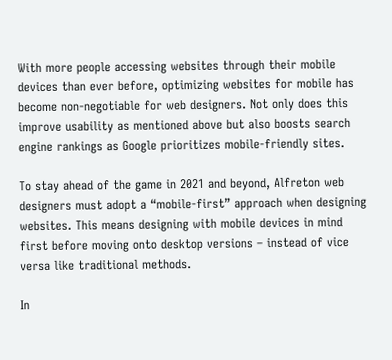With more people accessing websites through their mobile devices than ever before, optimizing websites for mobile has become non-negotiable for web designers. Not only does this improve usability as mentioned above but also boosts search engine rankings as Google prioritizes mobile-friendly sites.

To stay ahead of the game in 2021 and beyond, Alfreton web designers must adopt a “mobile-first” approach when designing websites. This means designing with mobile devices in mind first before moving onto desktop versions – instead of vice versa like traditional methods.

In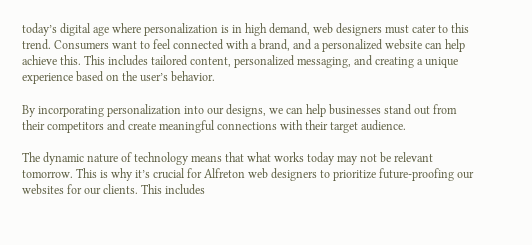today’s digital age where personalization is in high demand, web designers must cater to this trend. Consumers want to feel connected with a brand, and a personalized website can help achieve this. This includes tailored content, personalized messaging, and creating a unique experience based on the user’s behavior.

By incorporating personalization into our designs, we can help businesses stand out from their competitors and create meaningful connections with their target audience.

The dynamic nature of technology means that what works today may not be relevant tomorrow. This is why it’s crucial for Alfreton web designers to prioritize future-proofing our websites for our clients. This includes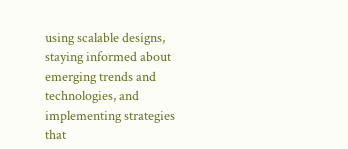using scalable designs, staying informed about emerging trends and technologies, and implementing strategies that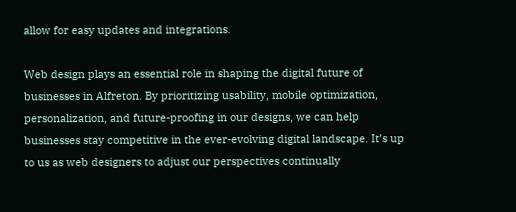allow for easy updates and integrations.

Web design plays an essential role in shaping the digital future of businesses in Alfreton. By prioritizing usability, mobile optimization, personalization, and future-proofing in our designs, we can help businesses stay competitive in the ever-evolving digital landscape. It’s up to us as web designers to adjust our perspectives continually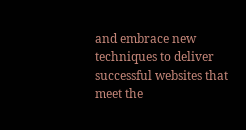and embrace new techniques to deliver successful websites that meet the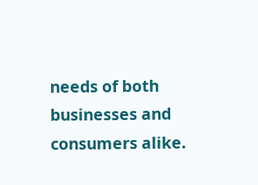needs of both businesses and consumers alike.